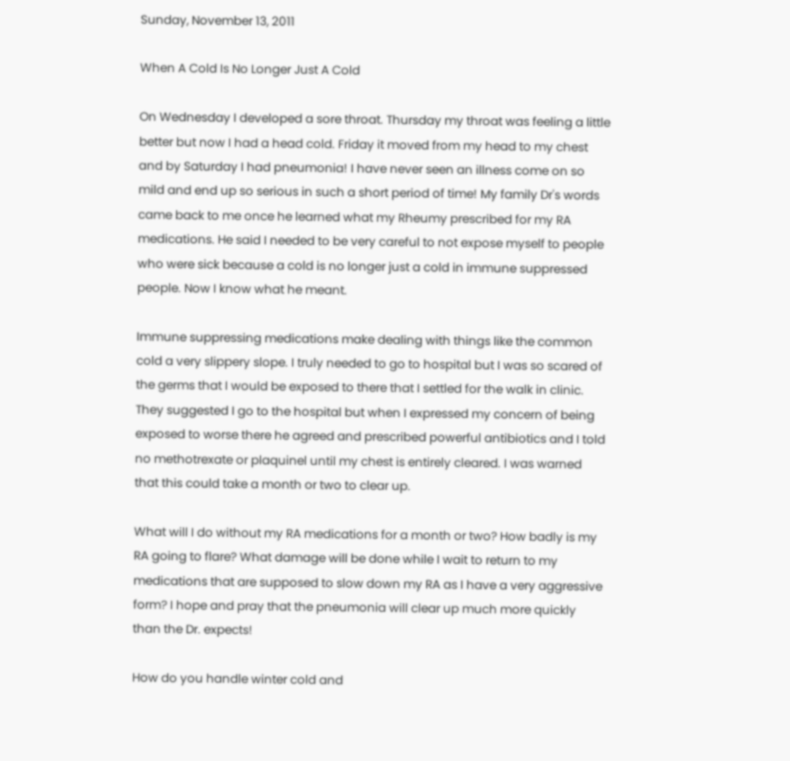Sunday, November 13, 2011

When A Cold Is No Longer Just A Cold

On Wednesday I developed a sore throat. Thursday my throat was feeling a little better but now I had a head cold. Friday it moved from my head to my chest and by Saturday I had pneumonia! I have never seen an illness come on so mild and end up so serious in such a short period of time! My family Dr's words came back to me once he learned what my Rheumy prescribed for my RA medications. He said I needed to be very careful to not expose myself to people who were sick because a cold is no longer just a cold in immune suppressed people. Now I know what he meant.

Immune suppressing medications make dealing with things like the common cold a very slippery slope. I truly needed to go to hospital but I was so scared of the germs that I would be exposed to there that I settled for the walk in clinic. They suggested I go to the hospital but when I expressed my concern of being exposed to worse there he agreed and prescribed powerful antibiotics and I told no methotrexate or plaquinel until my chest is entirely cleared. I was warned that this could take a month or two to clear up.

What will I do without my RA medications for a month or two? How badly is my RA going to flare? What damage will be done while I wait to return to my medications that are supposed to slow down my RA as I have a very aggressive form? I hope and pray that the pneumonia will clear up much more quickly than the Dr. expects!

How do you handle winter cold and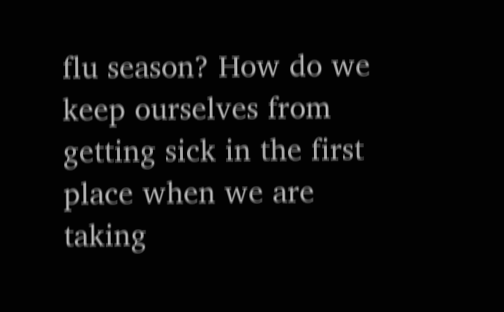flu season? How do we keep ourselves from getting sick in the first place when we are taking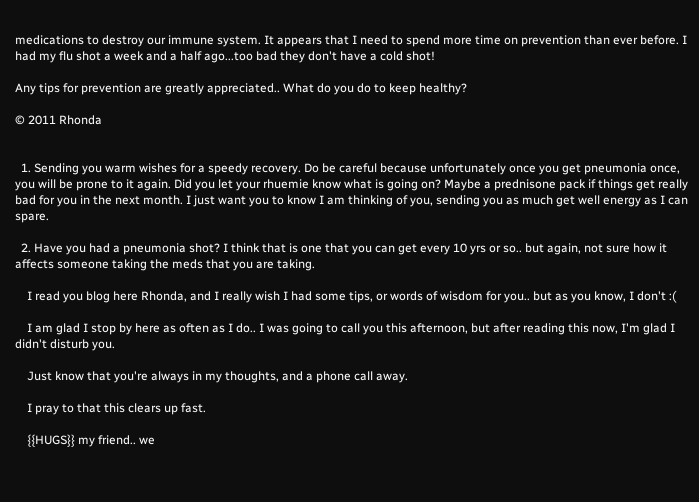medications to destroy our immune system. It appears that I need to spend more time on prevention than ever before. I had my flu shot a week and a half ago...too bad they don't have a cold shot!

Any tips for prevention are greatly appreciated.. What do you do to keep healthy?

© 2011 Rhonda


  1. Sending you warm wishes for a speedy recovery. Do be careful because unfortunately once you get pneumonia once, you will be prone to it again. Did you let your rhuemie know what is going on? Maybe a prednisone pack if things get really bad for you in the next month. I just want you to know I am thinking of you, sending you as much get well energy as I can spare.

  2. Have you had a pneumonia shot? I think that is one that you can get every 10 yrs or so.. but again, not sure how it affects someone taking the meds that you are taking.

    I read you blog here Rhonda, and I really wish I had some tips, or words of wisdom for you.. but as you know, I don't :(

    I am glad I stop by here as often as I do.. I was going to call you this afternoon, but after reading this now, I'm glad I didn't disturb you.

    Just know that you're always in my thoughts, and a phone call away.

    I pray to that this clears up fast.

    {{HUGS}} my friend.. we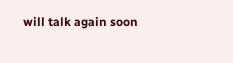will talk again soon